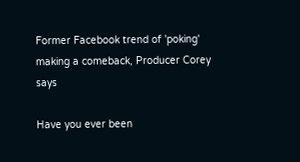Former Facebook trend of 'poking' making a comeback, Producer Corey says

Have you ever been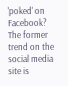'poked' on Facebook? The former trend on the social media site is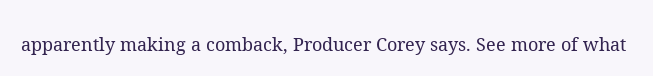apparently making a comback, Producer Corey says. See more of what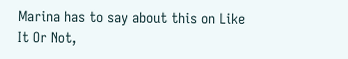Marina has to say about this on Like It Or Not,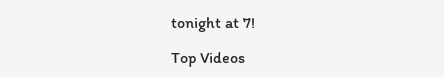tonight at 7!

Top Videos